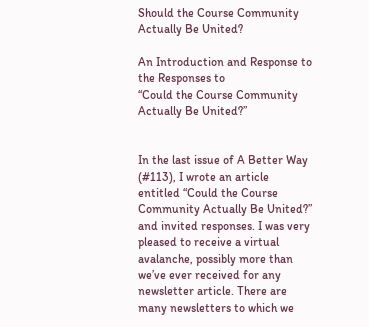Should the Course Community Actually Be United?

An Introduction and Response to the Responses to
“Could the Course Community Actually Be United?”


In the last issue of A Better Way (#113), I wrote an article entitled “Could the Course Community Actually Be United?” and invited responses. I was very pleased to receive a virtual avalanche, possibly more than we’ve ever received for any newsletter article. There are many newsletters to which we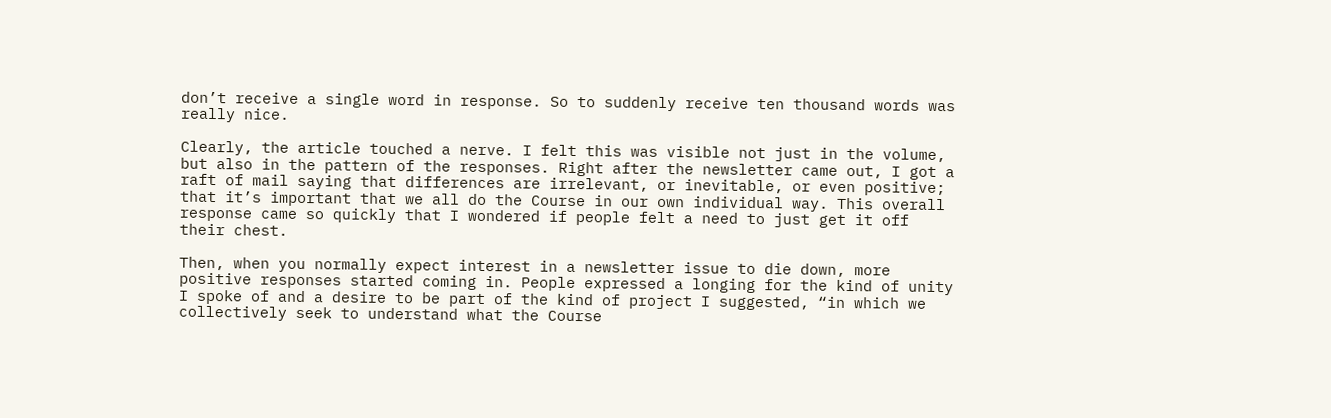don’t receive a single word in response. So to suddenly receive ten thousand words was really nice.

Clearly, the article touched a nerve. I felt this was visible not just in the volume, but also in the pattern of the responses. Right after the newsletter came out, I got a raft of mail saying that differences are irrelevant, or inevitable, or even positive; that it’s important that we all do the Course in our own individual way. This overall response came so quickly that I wondered if people felt a need to just get it off their chest.

Then, when you normally expect interest in a newsletter issue to die down, more positive responses started coming in. People expressed a longing for the kind of unity I spoke of and a desire to be part of the kind of project I suggested, “in which we collectively seek to understand what the Course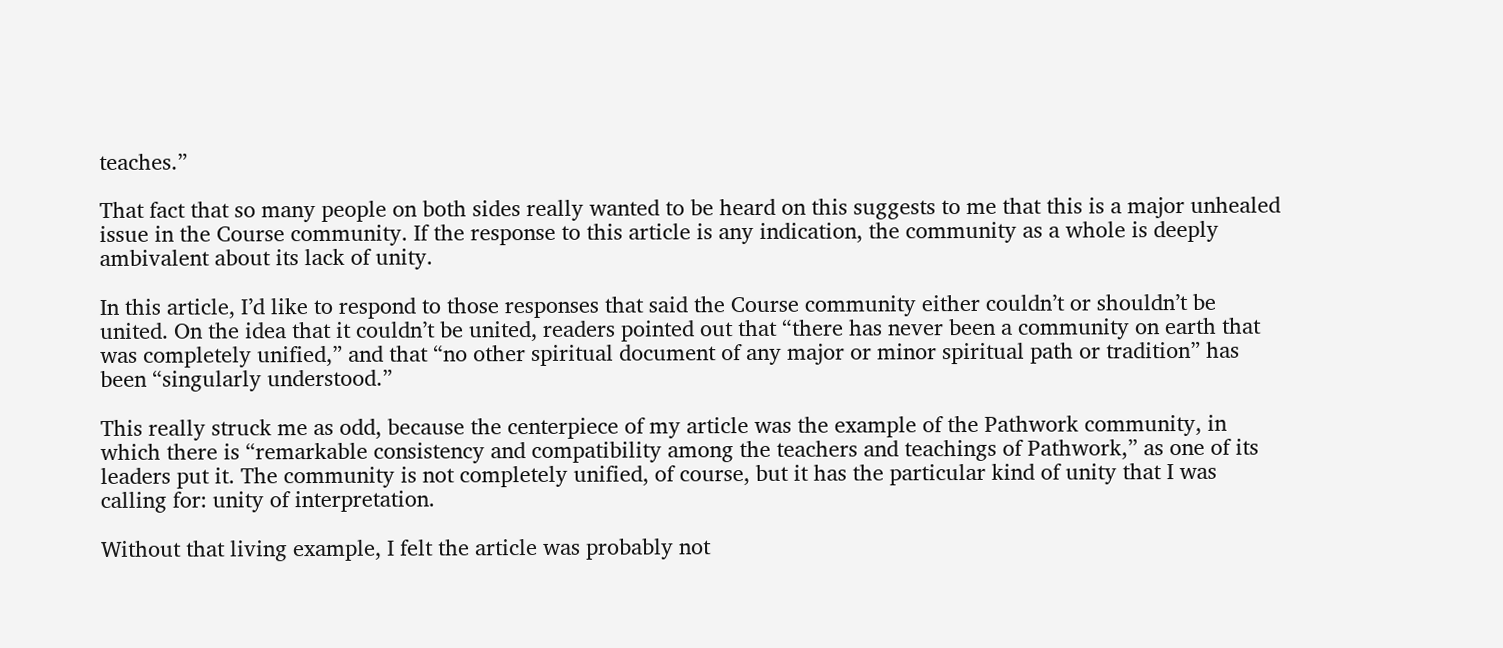teaches.”

That fact that so many people on both sides really wanted to be heard on this suggests to me that this is a major unhealed issue in the Course community. If the response to this article is any indication, the community as a whole is deeply ambivalent about its lack of unity.

In this article, I’d like to respond to those responses that said the Course community either couldn’t or shouldn’t be united. On the idea that it couldn’t be united, readers pointed out that “there has never been a community on earth that was completely unified,” and that “no other spiritual document of any major or minor spiritual path or tradition” has been “singularly understood.”

This really struck me as odd, because the centerpiece of my article was the example of the Pathwork community, in which there is “remarkable consistency and compatibility among the teachers and teachings of Pathwork,” as one of its leaders put it. The community is not completely unified, of course, but it has the particular kind of unity that I was calling for: unity of interpretation.

Without that living example, I felt the article was probably not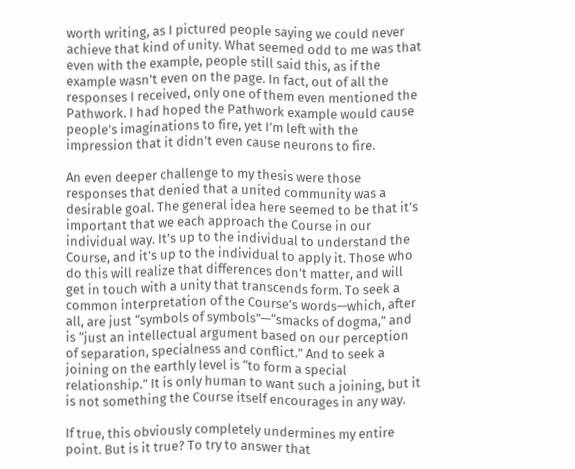worth writing, as I pictured people saying we could never achieve that kind of unity. What seemed odd to me was that even with the example, people still said this, as if the example wasn’t even on the page. In fact, out of all the responses I received, only one of them even mentioned the Pathwork. I had hoped the Pathwork example would cause people’s imaginations to fire, yet I’m left with the impression that it didn’t even cause neurons to fire.

An even deeper challenge to my thesis were those responses that denied that a united community was a desirable goal. The general idea here seemed to be that it’s important that we each approach the Course in our individual way. It’s up to the individual to understand the Course, and it’s up to the individual to apply it. Those who do this will realize that differences don’t matter, and will get in touch with a unity that transcends form. To seek a common interpretation of the Course’s words—which, after all, are just “symbols of symbols”—“smacks of dogma,” and is “just an intellectual argument based on our perception of separation, specialness and conflict.” And to seek a joining on the earthly level is “to form a special relationship.” It is only human to want such a joining, but it is not something the Course itself encourages in any way.

If true, this obviously completely undermines my entire point. But is it true? To try to answer that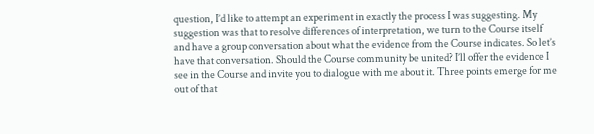question, I’d like to attempt an experiment in exactly the process I was suggesting. My suggestion was that to resolve differences of interpretation, we turn to the Course itself and have a group conversation about what the evidence from the Course indicates. So let’s have that conversation. Should the Course community be united? I’ll offer the evidence I see in the Course and invite you to dialogue with me about it. Three points emerge for me out of that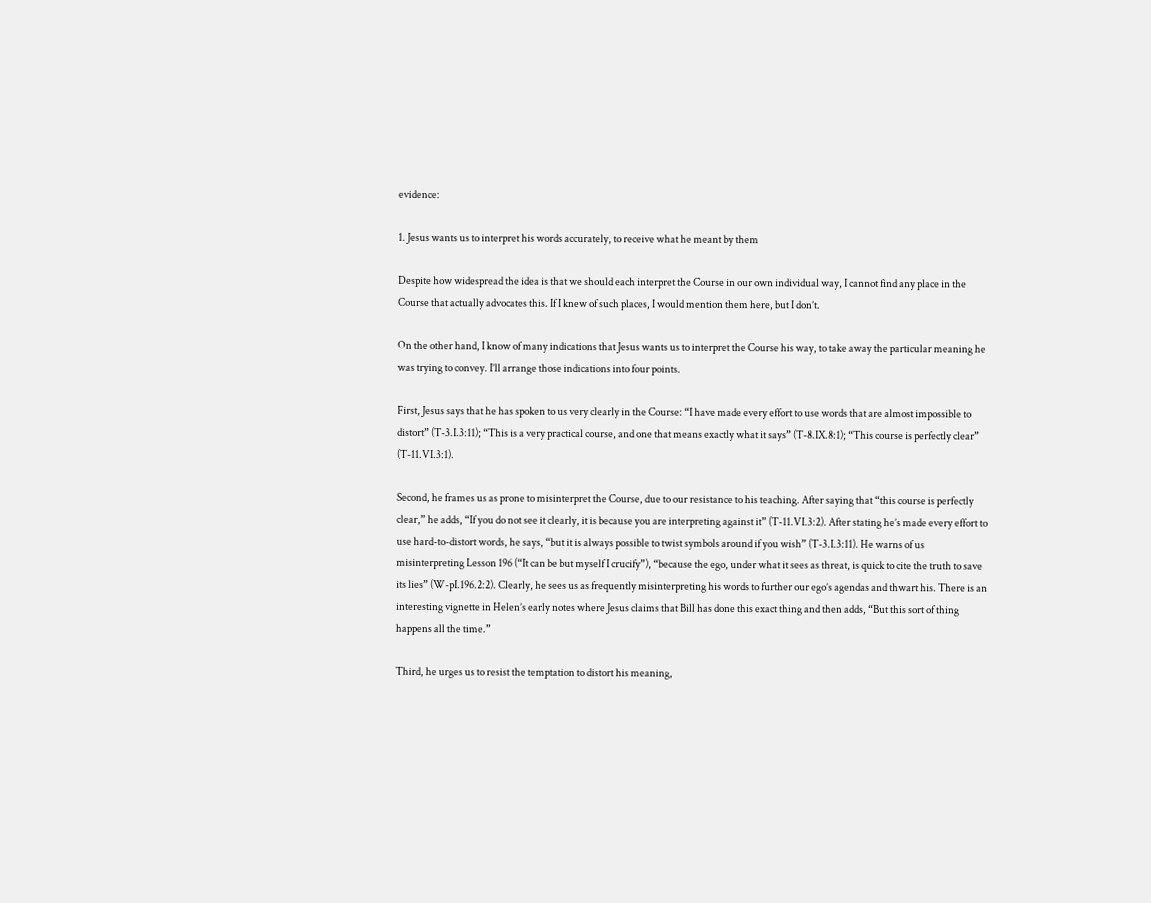evidence:

1. Jesus wants us to interpret his words accurately, to receive what he meant by them

Despite how widespread the idea is that we should each interpret the Course in our own individual way, I cannot find any place in the Course that actually advocates this. If I knew of such places, I would mention them here, but I don’t.

On the other hand, I know of many indications that Jesus wants us to interpret the Course his way, to take away the particular meaning he was trying to convey. I’ll arrange those indications into four points.

First, Jesus says that he has spoken to us very clearly in the Course: “I have made every effort to use words that are almost impossible to distort” (T-3.I.3:11); “This is a very practical course, and one that means exactly what it says” (T-8.IX.8:1); “This course is perfectly clear” (T-11.VI.3:1).

Second, he frames us as prone to misinterpret the Course, due to our resistance to his teaching. After saying that “this course is perfectly clear,” he adds, “If you do not see it clearly, it is because you are interpreting against it” (T-11.VI.3:2). After stating he’s made every effort to use hard-to-distort words, he says, “but it is always possible to twist symbols around if you wish” (T-3.I.3:11). He warns of us misinterpreting Lesson 196 (“It can be but myself I crucify”), “because the ego, under what it sees as threat, is quick to cite the truth to save its lies” (W-pI.196.2:2). Clearly, he sees us as frequently misinterpreting his words to further our ego’s agendas and thwart his. There is an interesting vignette in Helen’s early notes where Jesus claims that Bill has done this exact thing and then adds, “But this sort of thing happens all the time.”

Third, he urges us to resist the temptation to distort his meaning,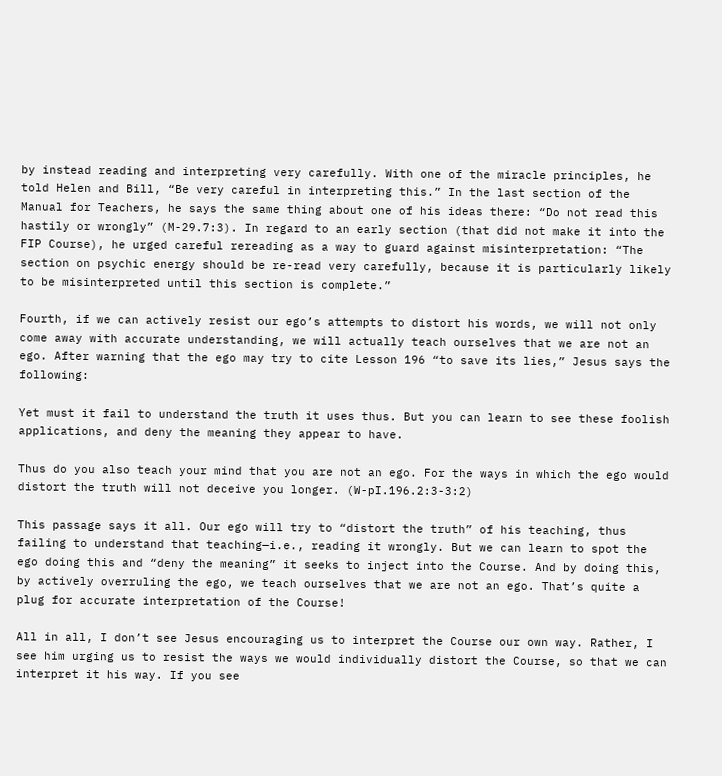by instead reading and interpreting very carefully. With one of the miracle principles, he told Helen and Bill, “Be very careful in interpreting this.” In the last section of the Manual for Teachers, he says the same thing about one of his ideas there: “Do not read this hastily or wrongly” (M-29.7:3). In regard to an early section (that did not make it into the FIP Course), he urged careful rereading as a way to guard against misinterpretation: “The section on psychic energy should be re-read very carefully, because it is particularly likely to be misinterpreted until this section is complete.”

Fourth, if we can actively resist our ego’s attempts to distort his words, we will not only come away with accurate understanding, we will actually teach ourselves that we are not an ego. After warning that the ego may try to cite Lesson 196 “to save its lies,” Jesus says the following:

Yet must it fail to understand the truth it uses thus. But you can learn to see these foolish applications, and deny the meaning they appear to have.

Thus do you also teach your mind that you are not an ego. For the ways in which the ego would distort the truth will not deceive you longer. (W-pI.196.2:3-3:2)

This passage says it all. Our ego will try to “distort the truth” of his teaching, thus failing to understand that teaching—i.e., reading it wrongly. But we can learn to spot the ego doing this and “deny the meaning” it seeks to inject into the Course. And by doing this, by actively overruling the ego, we teach ourselves that we are not an ego. That’s quite a plug for accurate interpretation of the Course!

All in all, I don’t see Jesus encouraging us to interpret the Course our own way. Rather, I see him urging us to resist the ways we would individually distort the Course, so that we can interpret it his way. If you see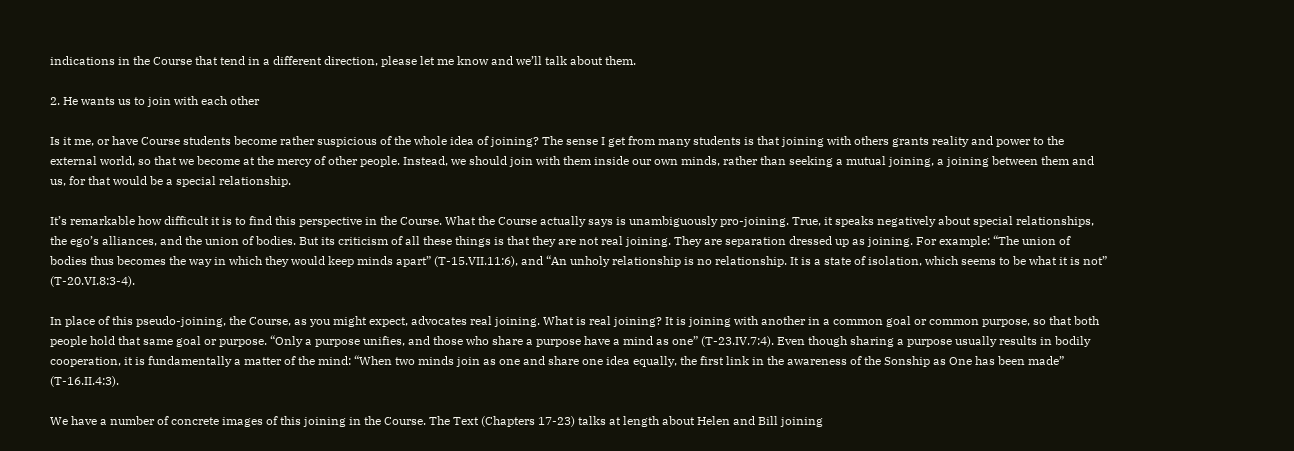indications in the Course that tend in a different direction, please let me know and we’ll talk about them.

2. He wants us to join with each other

Is it me, or have Course students become rather suspicious of the whole idea of joining? The sense I get from many students is that joining with others grants reality and power to the external world, so that we become at the mercy of other people. Instead, we should join with them inside our own minds, rather than seeking a mutual joining, a joining between them and us, for that would be a special relationship.

It’s remarkable how difficult it is to find this perspective in the Course. What the Course actually says is unambiguously pro-joining. True, it speaks negatively about special relationships, the ego’s alliances, and the union of bodies. But its criticism of all these things is that they are not real joining. They are separation dressed up as joining. For example: “The union of bodies thus becomes the way in which they would keep minds apart” (T-15.VII.11:6), and “An unholy relationship is no relationship. It is a state of isolation, which seems to be what it is not” (T-20.VI.8:3-4).

In place of this pseudo-joining, the Course, as you might expect, advocates real joining. What is real joining? It is joining with another in a common goal or common purpose, so that both people hold that same goal or purpose. “Only a purpose unifies, and those who share a purpose have a mind as one” (T-23.IV.7:4). Even though sharing a purpose usually results in bodily cooperation, it is fundamentally a matter of the mind: “When two minds join as one and share one idea equally, the first link in the awareness of the Sonship as One has been made” (T-16.II.4:3).

We have a number of concrete images of this joining in the Course. The Text (Chapters 17-23) talks at length about Helen and Bill joining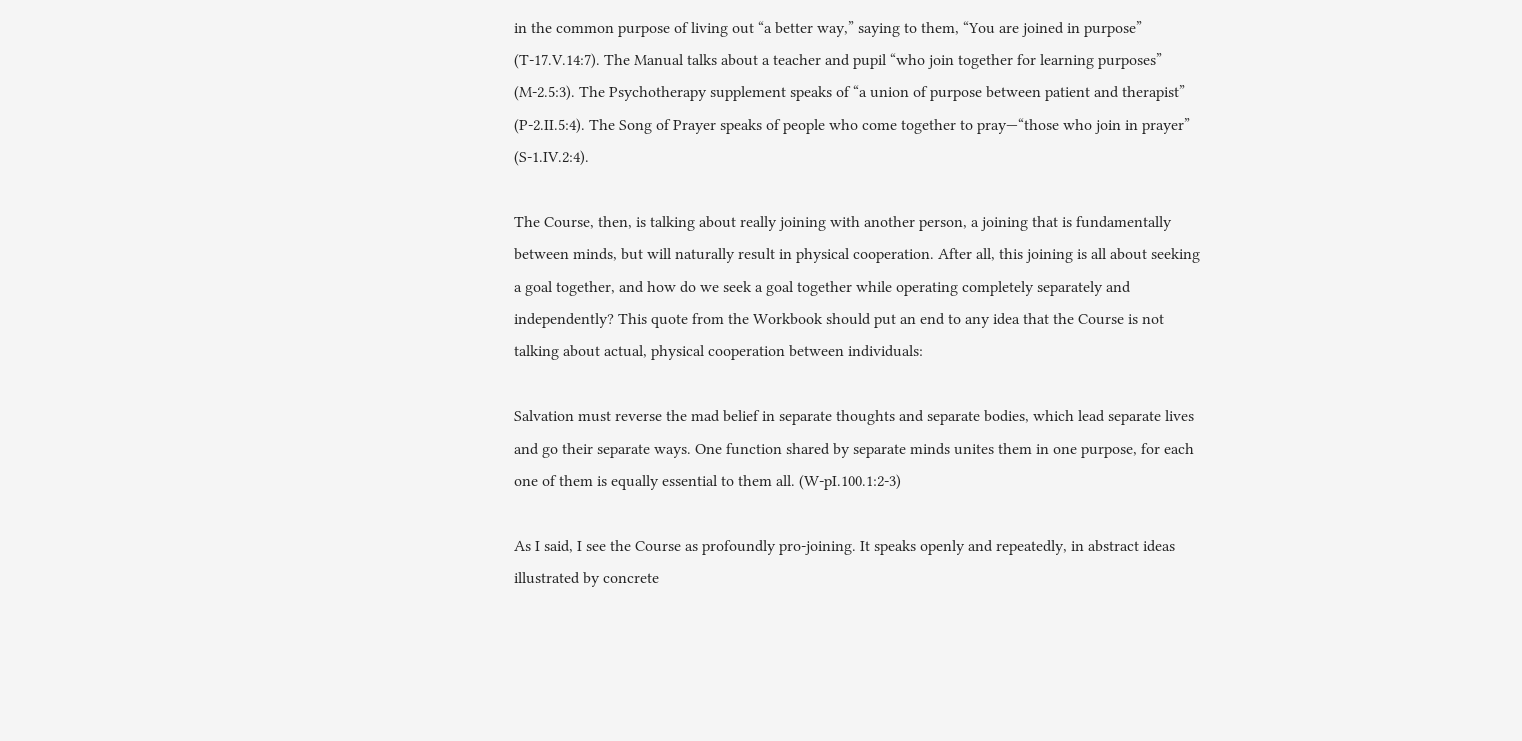in the common purpose of living out “a better way,” saying to them, “You are joined in purpose” (T-17.V.14:7). The Manual talks about a teacher and pupil “who join together for learning purposes” (M-2.5:3). The Psychotherapy supplement speaks of “a union of purpose between patient and therapist” (P-2.II.5:4). The Song of Prayer speaks of people who come together to pray—“those who join in prayer” (S-1.IV.2:4).

The Course, then, is talking about really joining with another person, a joining that is fundamentally between minds, but will naturally result in physical cooperation. After all, this joining is all about seeking a goal together, and how do we seek a goal together while operating completely separately and independently? This quote from the Workbook should put an end to any idea that the Course is not talking about actual, physical cooperation between individuals:

Salvation must reverse the mad belief in separate thoughts and separate bodies, which lead separate lives and go their separate ways. One function shared by separate minds unites them in one purpose, for each one of them is equally essential to them all. (W-pI.100.1:2-3)

As I said, I see the Course as profoundly pro-joining. It speaks openly and repeatedly, in abstract ideas illustrated by concrete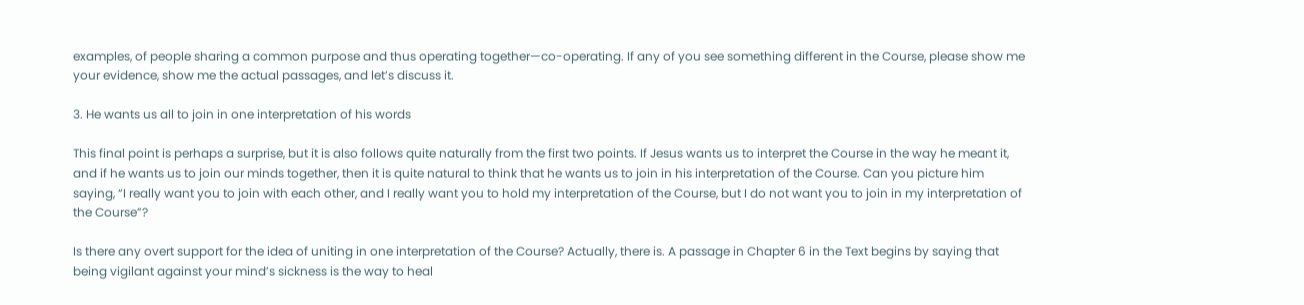examples, of people sharing a common purpose and thus operating together—co-operating. If any of you see something different in the Course, please show me your evidence, show me the actual passages, and let’s discuss it.

3. He wants us all to join in one interpretation of his words

This final point is perhaps a surprise, but it is also follows quite naturally from the first two points. If Jesus wants us to interpret the Course in the way he meant it, and if he wants us to join our minds together, then it is quite natural to think that he wants us to join in his interpretation of the Course. Can you picture him saying, “I really want you to join with each other, and I really want you to hold my interpretation of the Course, but I do not want you to join in my interpretation of the Course”?

Is there any overt support for the idea of uniting in one interpretation of the Course? Actually, there is. A passage in Chapter 6 in the Text begins by saying that being vigilant against your mind’s sickness is the way to heal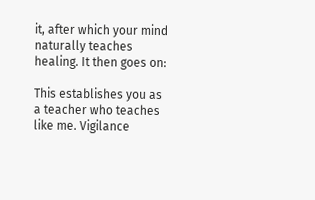it, after which your mind naturally teaches healing. It then goes on:

This establishes you as a teacher who teaches like me. Vigilance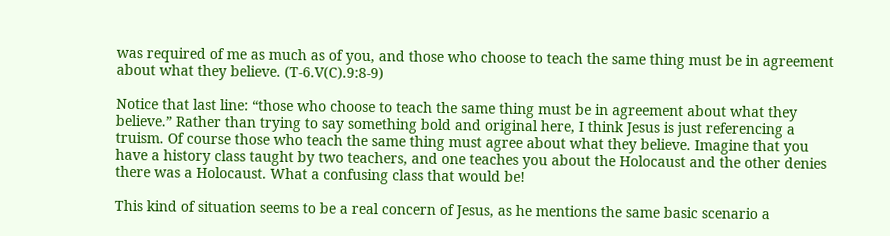was required of me as much as of you, and those who choose to teach the same thing must be in agreement about what they believe. (T-6.V(C).9:8-9)

Notice that last line: “those who choose to teach the same thing must be in agreement about what they believe.” Rather than trying to say something bold and original here, I think Jesus is just referencing a truism. Of course those who teach the same thing must agree about what they believe. Imagine that you have a history class taught by two teachers, and one teaches you about the Holocaust and the other denies there was a Holocaust. What a confusing class that would be!

This kind of situation seems to be a real concern of Jesus, as he mentions the same basic scenario a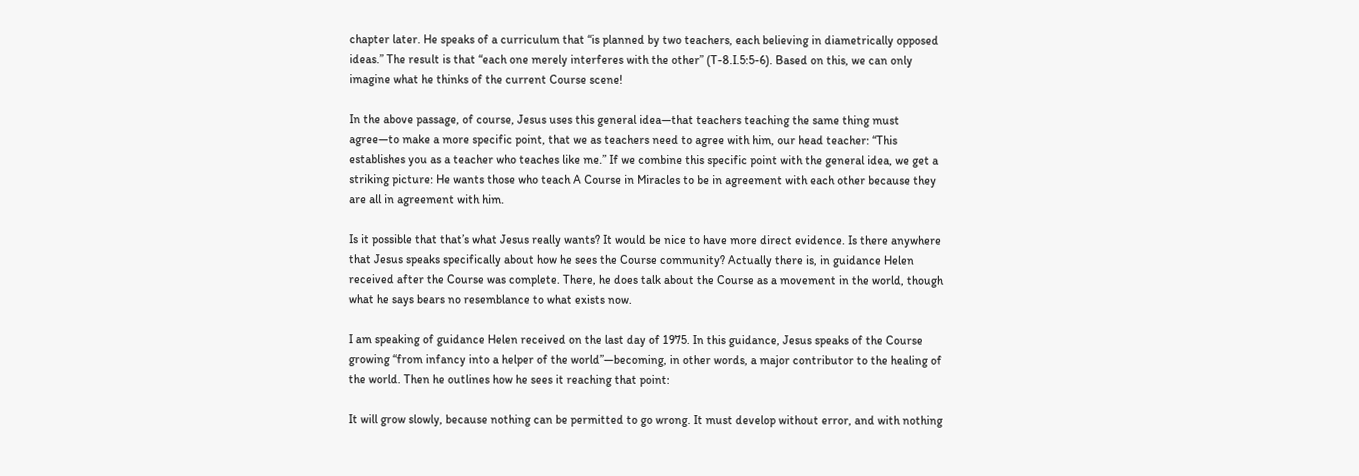chapter later. He speaks of a curriculum that “is planned by two teachers, each believing in diametrically opposed ideas.” The result is that “each one merely interferes with the other” (T-8.I.5:5-6). Based on this, we can only imagine what he thinks of the current Course scene!

In the above passage, of course, Jesus uses this general idea—that teachers teaching the same thing must agree—to make a more specific point, that we as teachers need to agree with him, our head teacher: “This establishes you as a teacher who teaches like me.” If we combine this specific point with the general idea, we get a striking picture: He wants those who teach A Course in Miracles to be in agreement with each other because they are all in agreement with him.

Is it possible that that’s what Jesus really wants? It would be nice to have more direct evidence. Is there anywhere that Jesus speaks specifically about how he sees the Course community? Actually there is, in guidance Helen received after the Course was complete. There, he does talk about the Course as a movement in the world, though what he says bears no resemblance to what exists now.

I am speaking of guidance Helen received on the last day of 1975. In this guidance, Jesus speaks of the Course growing “from infancy into a helper of the world”—becoming, in other words, a major contributor to the healing of the world. Then he outlines how he sees it reaching that point:

It will grow slowly, because nothing can be permitted to go wrong. It must develop without error, and with nothing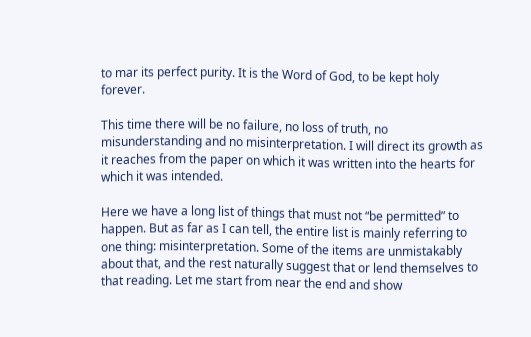to mar its perfect purity. It is the Word of God, to be kept holy forever.

This time there will be no failure, no loss of truth, no misunderstanding and no misinterpretation. I will direct its growth as it reaches from the paper on which it was written into the hearts for which it was intended.

Here we have a long list of things that must not “be permitted” to happen. But as far as I can tell, the entire list is mainly referring to one thing: misinterpretation. Some of the items are unmistakably about that, and the rest naturally suggest that or lend themselves to that reading. Let me start from near the end and show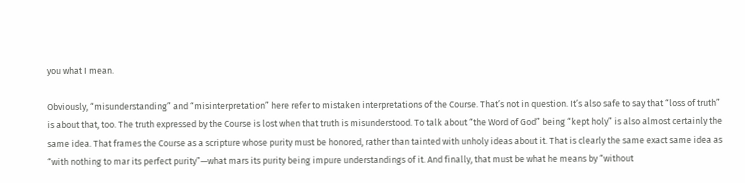you what I mean.

Obviously, “misunderstanding” and “misinterpretation” here refer to mistaken interpretations of the Course. That’s not in question. It’s also safe to say that “loss of truth” is about that, too. The truth expressed by the Course is lost when that truth is misunderstood. To talk about “the Word of God” being “kept holy” is also almost certainly the same idea. That frames the Course as a scripture whose purity must be honored, rather than tainted with unholy ideas about it. That is clearly the same exact same idea as “with nothing to mar its perfect purity”—what mars its purity being impure understandings of it. And finally, that must be what he means by “without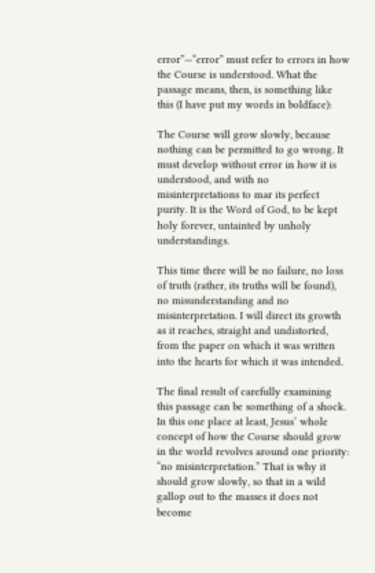error”—“error” must refer to errors in how the Course is understood. What the passage means, then, is something like this (I have put my words in boldface):

The Course will grow slowly, because nothing can be permitted to go wrong. It must develop without error in how it is understood, and with no misinterpretations to mar its perfect purity. It is the Word of God, to be kept holy forever, untainted by unholy understandings.

This time there will be no failure, no loss of truth (rather, its truths will be found), no misunderstanding and no misinterpretation. I will direct its growth as it reaches, straight and undistorted, from the paper on which it was written into the hearts for which it was intended.

The final result of carefully examining this passage can be something of a shock. In this one place at least, Jesus’ whole concept of how the Course should grow in the world revolves around one priority: “no misinterpretation.” That is why it should grow slowly, so that in a wild gallop out to the masses it does not become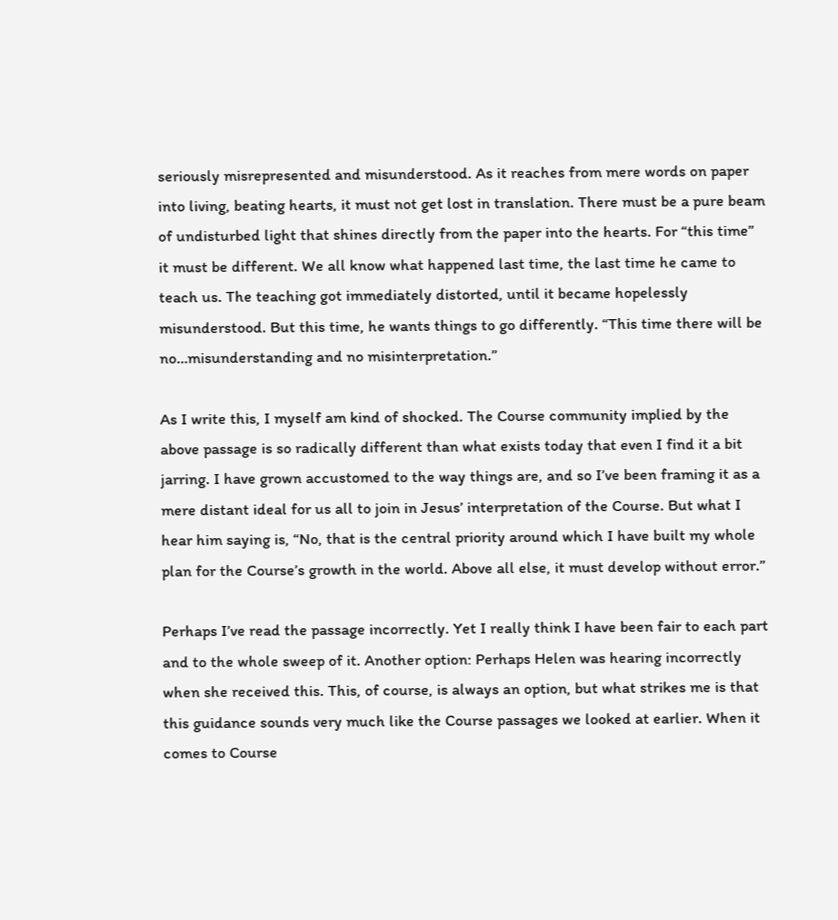seriously misrepresented and misunderstood. As it reaches from mere words on paper into living, beating hearts, it must not get lost in translation. There must be a pure beam of undisturbed light that shines directly from the paper into the hearts. For “this time” it must be different. We all know what happened last time, the last time he came to teach us. The teaching got immediately distorted, until it became hopelessly misunderstood. But this time, he wants things to go differently. “This time there will be no…misunderstanding and no misinterpretation.”

As I write this, I myself am kind of shocked. The Course community implied by the above passage is so radically different than what exists today that even I find it a bit jarring. I have grown accustomed to the way things are, and so I’ve been framing it as a mere distant ideal for us all to join in Jesus’ interpretation of the Course. But what I hear him saying is, “No, that is the central priority around which I have built my whole plan for the Course’s growth in the world. Above all else, it must develop without error.”

Perhaps I’ve read the passage incorrectly. Yet I really think I have been fair to each part and to the whole sweep of it. Another option: Perhaps Helen was hearing incorrectly when she received this. This, of course, is always an option, but what strikes me is that this guidance sounds very much like the Course passages we looked at earlier. When it comes to Course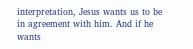interpretation, Jesus wants us to be in agreement with him. And if he wants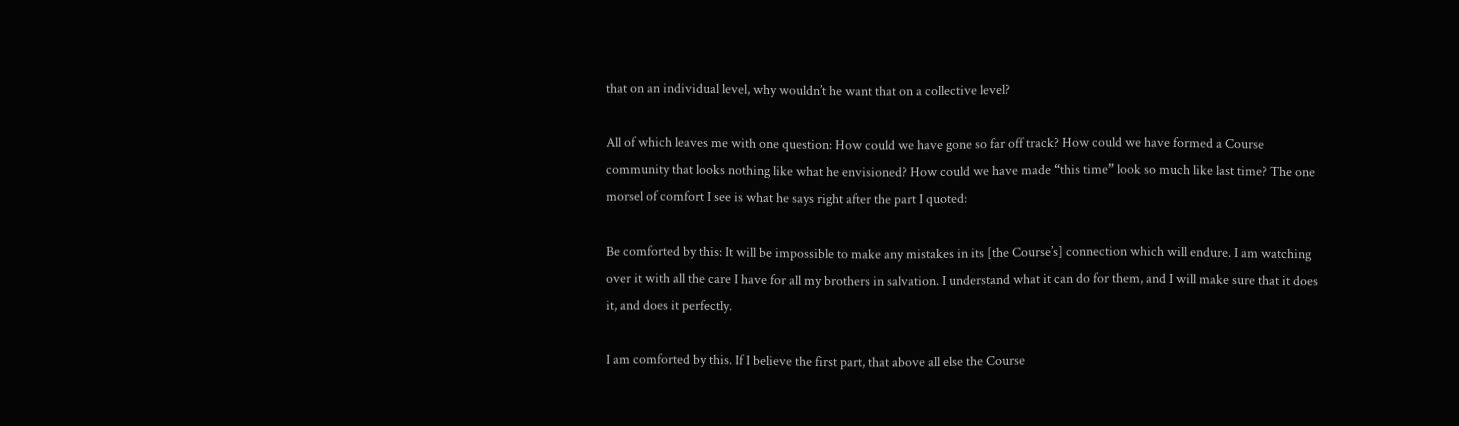that on an individual level, why wouldn’t he want that on a collective level?

All of which leaves me with one question: How could we have gone so far off track? How could we have formed a Course community that looks nothing like what he envisioned? How could we have made “this time” look so much like last time? The one morsel of comfort I see is what he says right after the part I quoted:

Be comforted by this: It will be impossible to make any mistakes in its [the Course’s] connection which will endure. I am watching over it with all the care I have for all my brothers in salvation. I understand what it can do for them, and I will make sure that it does it, and does it perfectly.

I am comforted by this. If I believe the first part, that above all else the Course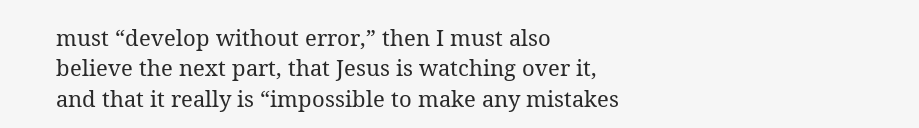must “develop without error,” then I must also believe the next part, that Jesus is watching over it, and that it really is “impossible to make any mistakes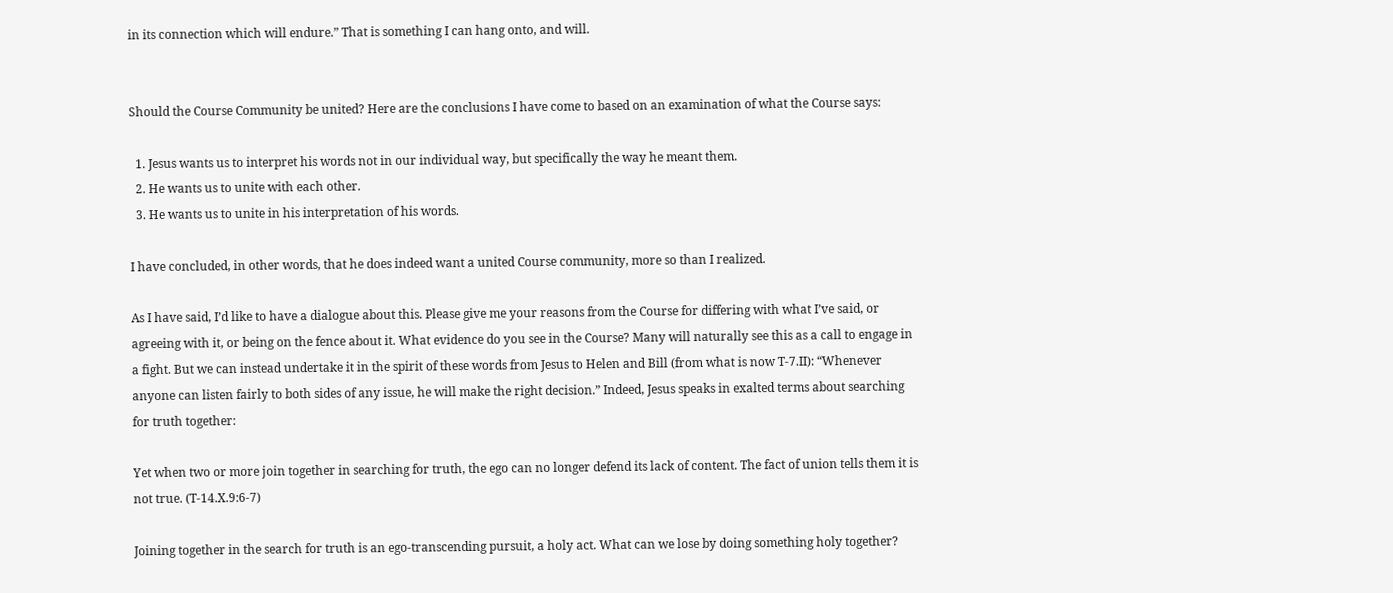in its connection which will endure.” That is something I can hang onto, and will.


Should the Course Community be united? Here are the conclusions I have come to based on an examination of what the Course says:

  1. Jesus wants us to interpret his words not in our individual way, but specifically the way he meant them.
  2. He wants us to unite with each other.
  3. He wants us to unite in his interpretation of his words.

I have concluded, in other words, that he does indeed want a united Course community, more so than I realized.

As I have said, I’d like to have a dialogue about this. Please give me your reasons from the Course for differing with what I’ve said, or agreeing with it, or being on the fence about it. What evidence do you see in the Course? Many will naturally see this as a call to engage in a fight. But we can instead undertake it in the spirit of these words from Jesus to Helen and Bill (from what is now T-7.II): “Whenever anyone can listen fairly to both sides of any issue, he will make the right decision.” Indeed, Jesus speaks in exalted terms about searching for truth together:

Yet when two or more join together in searching for truth, the ego can no longer defend its lack of content. The fact of union tells them it is not true. (T-14.X.9:6-7)

Joining together in the search for truth is an ego-transcending pursuit, a holy act. What can we lose by doing something holy together?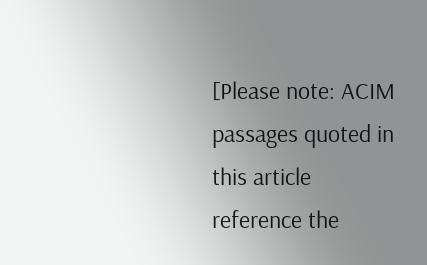[Please note: ACIM passages quoted in this article reference the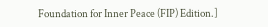Foundation for Inner Peace (FIP) Edition.]